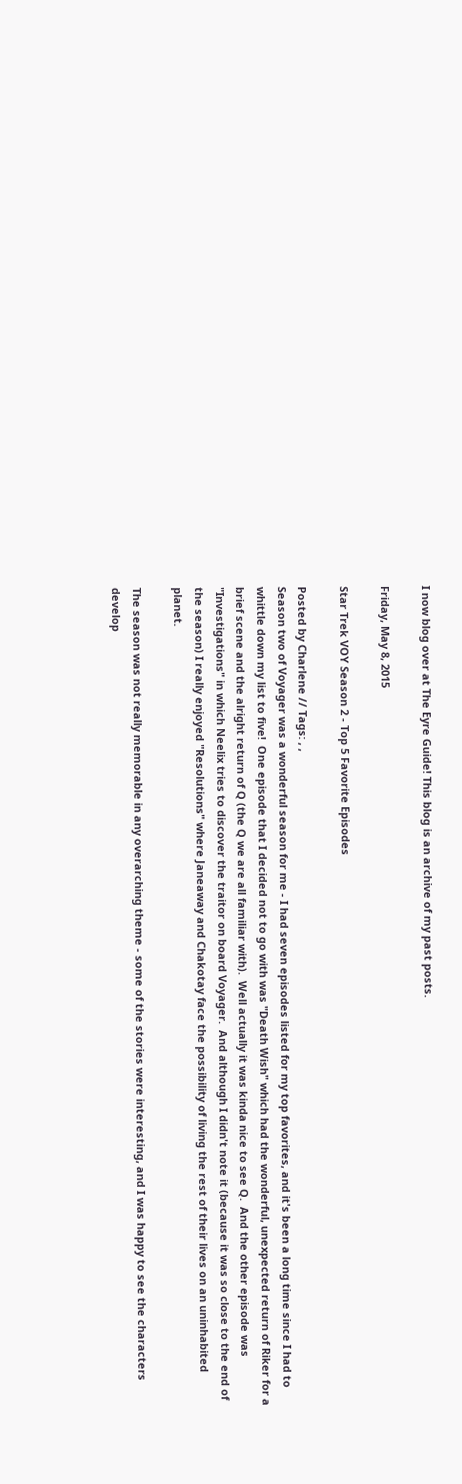I now blog over at The Eyre Guide! This blog is an archive of my past posts.

Friday, May 8, 2015

Star Trek VOY Season 2 - Top 5 Favorite Episodes

Posted by Charlene // Tags: , ,
Season two of Voyager was a wonderful season for me - I had seven episodes listed for my top favorites, and it's been a long time since I had to whittle down my list to five!  One episode that I decided not to go with was "Death Wish" which had the wonderful, unexpected return of Riker for a brief scene and the alright return of Q (the Q we are all familiar with).  Well actually it was kinda nice to see Q.  And the other episode was "Investigations" in which Neelix tries to discover the traitor on board Voyager.  And although I didn't note it (because it was so close to the end of the season) I really enjoyed "Resolutions" where Janeaway and Chakotay face the possibility of living the rest of their lives on an uninhabited planet.

The season was not really memorable in any overarching theme - some of the stories were interesting, and I was happy to see the characters develop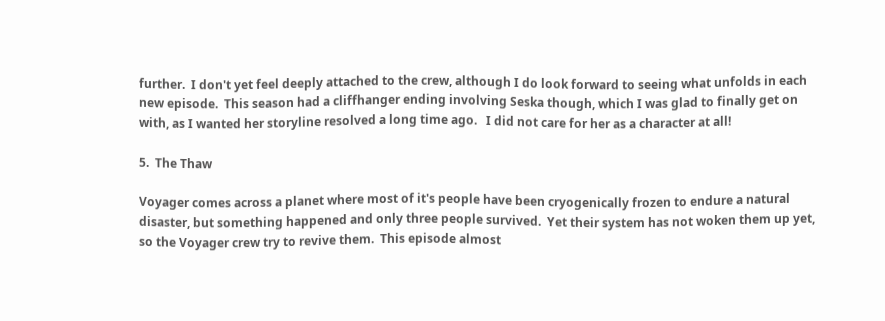further.  I don't yet feel deeply attached to the crew, although I do look forward to seeing what unfolds in each new episode.  This season had a cliffhanger ending involving Seska though, which I was glad to finally get on with, as I wanted her storyline resolved a long time ago.   I did not care for her as a character at all!

5.  The Thaw

Voyager comes across a planet where most of it's people have been cryogenically frozen to endure a natural disaster, but something happened and only three people survived.  Yet their system has not woken them up yet, so the Voyager crew try to revive them.  This episode almost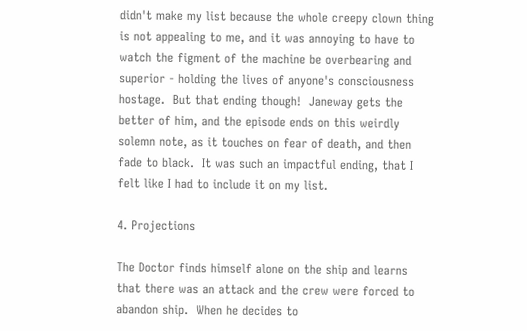didn't make my list because the whole creepy clown thing is not appealing to me, and it was annoying to have to watch the figment of the machine be overbearing and superior - holding the lives of anyone's consciousness hostage.  But that ending though!  Janeway gets the better of him, and the episode ends on this weirdly solemn note, as it touches on fear of death, and then fade to black.  It was such an impactful ending, that I felt like I had to include it on my list.

4. Projections

The Doctor finds himself alone on the ship and learns that there was an attack and the crew were forced to abandon ship.  When he decides to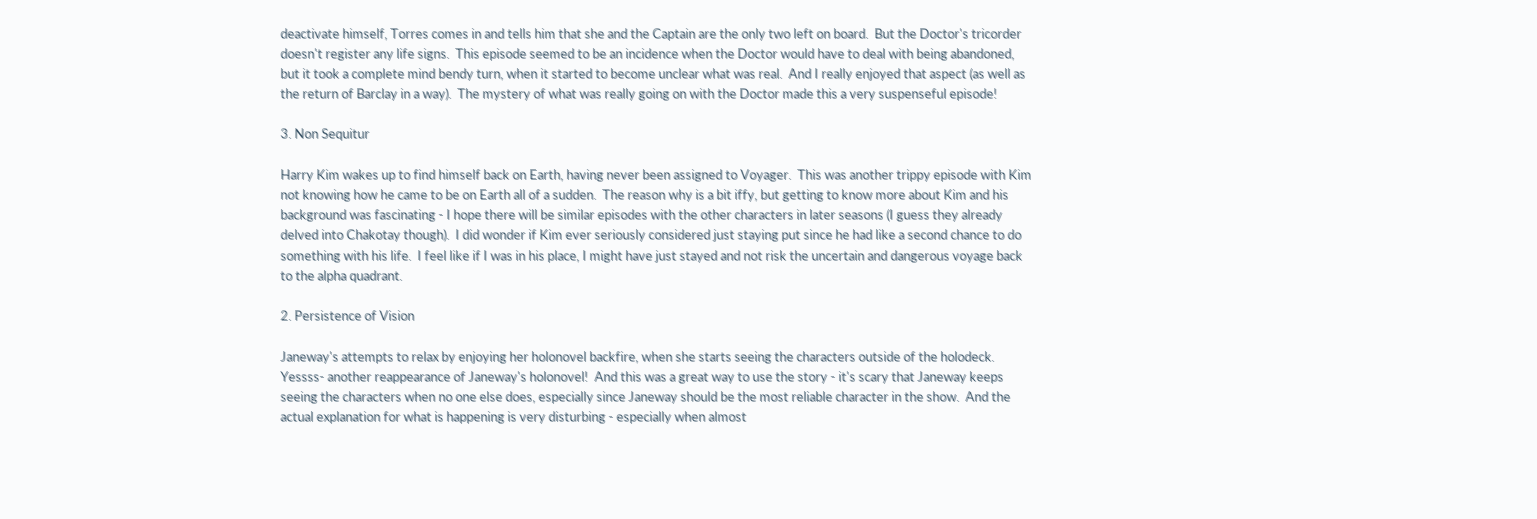deactivate himself, Torres comes in and tells him that she and the Captain are the only two left on board.  But the Doctor's tricorder doesn't register any life signs.  This episode seemed to be an incidence when the Doctor would have to deal with being abandoned, but it took a complete mind bendy turn, when it started to become unclear what was real.  And I really enjoyed that aspect (as well as the return of Barclay in a way).  The mystery of what was really going on with the Doctor made this a very suspenseful episode!

3. Non Sequitur

Harry Kim wakes up to find himself back on Earth, having never been assigned to Voyager.  This was another trippy episode with Kim not knowing how he came to be on Earth all of a sudden.  The reason why is a bit iffy, but getting to know more about Kim and his background was fascinating - I hope there will be similar episodes with the other characters in later seasons (I guess they already delved into Chakotay though).  I did wonder if Kim ever seriously considered just staying put since he had like a second chance to do something with his life.  I feel like if I was in his place, I might have just stayed and not risk the uncertain and dangerous voyage back to the alpha quadrant.

2. Persistence of Vision

Janeway's attempts to relax by enjoying her holonovel backfire, when she starts seeing the characters outside of the holodeck.  Yessss- another reappearance of Janeway's holonovel!  And this was a great way to use the story - it's scary that Janeway keeps seeing the characters when no one else does, especially since Janeway should be the most reliable character in the show.  And the actual explanation for what is happening is very disturbing - especially when almost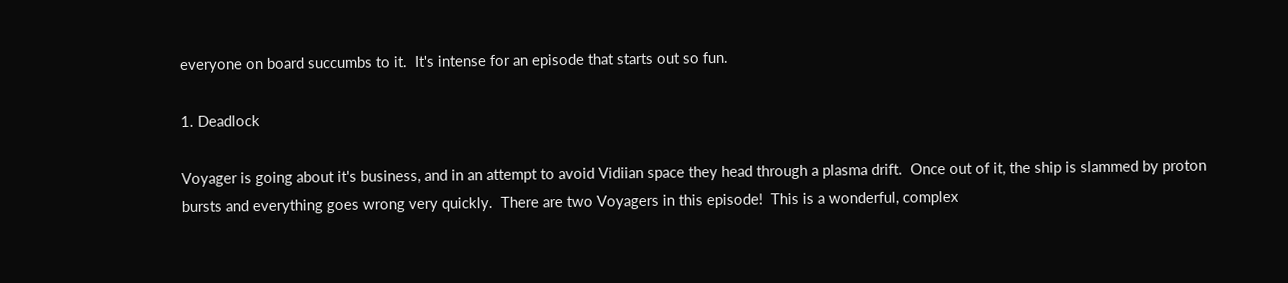everyone on board succumbs to it.  It's intense for an episode that starts out so fun.

1. Deadlock

Voyager is going about it's business, and in an attempt to avoid Vidiian space they head through a plasma drift.  Once out of it, the ship is slammed by proton bursts and everything goes wrong very quickly.  There are two Voyagers in this episode!  This is a wonderful, complex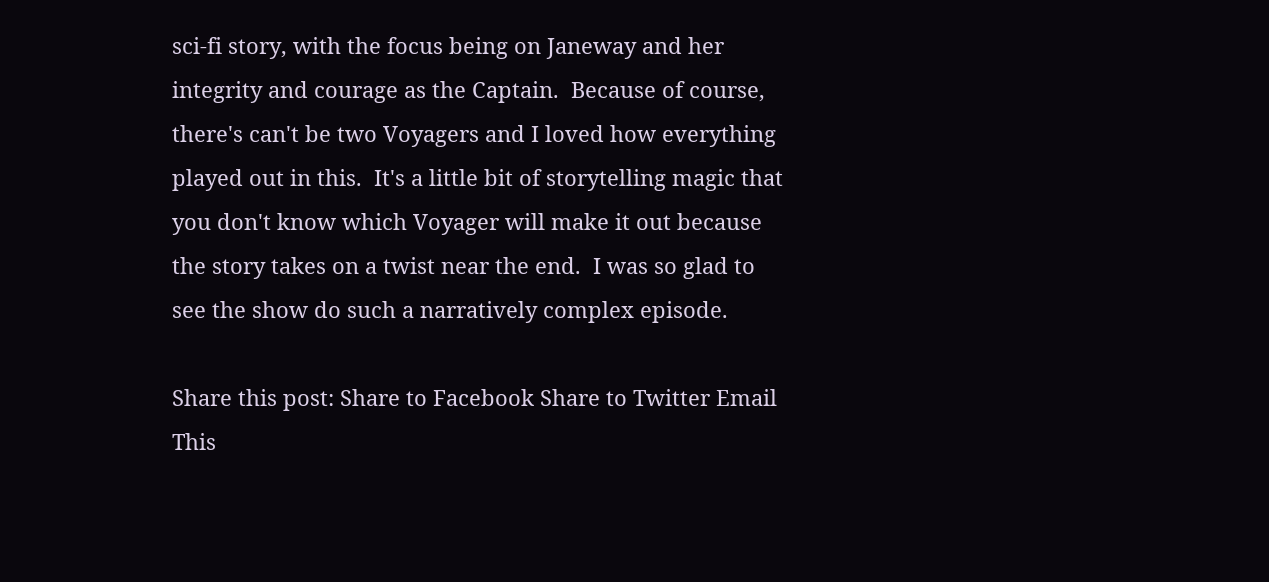sci-fi story, with the focus being on Janeway and her integrity and courage as the Captain.  Because of course, there's can't be two Voyagers and I loved how everything played out in this.  It's a little bit of storytelling magic that you don't know which Voyager will make it out because the story takes on a twist near the end.  I was so glad to see the show do such a narratively complex episode.

Share this post: Share to Facebook Share to Twitter Email This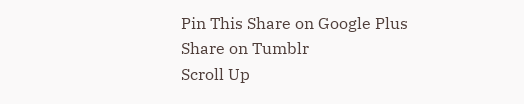Pin This Share on Google Plus Share on Tumblr
Scroll Up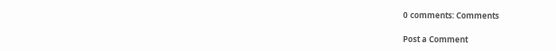0 comments: Comments

Post a Comment